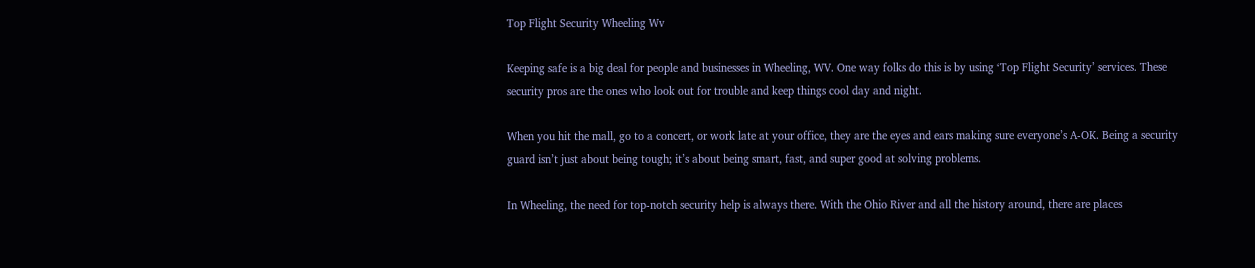Top Flight Security Wheeling Wv

Keeping safe is a big deal for people and businesses in Wheeling, WV. One way folks do this is by using ‘Top Flight Security’ services. These security pros are the ones who look out for trouble and keep things cool day and night.

When you hit the mall, go to a concert, or work late at your office, they are the eyes and ears making sure everyone’s A-OK. Being a security guard isn’t just about being tough; it’s about being smart, fast, and super good at solving problems.

In Wheeling, the need for top-notch security help is always there. With the Ohio River and all the history around, there are places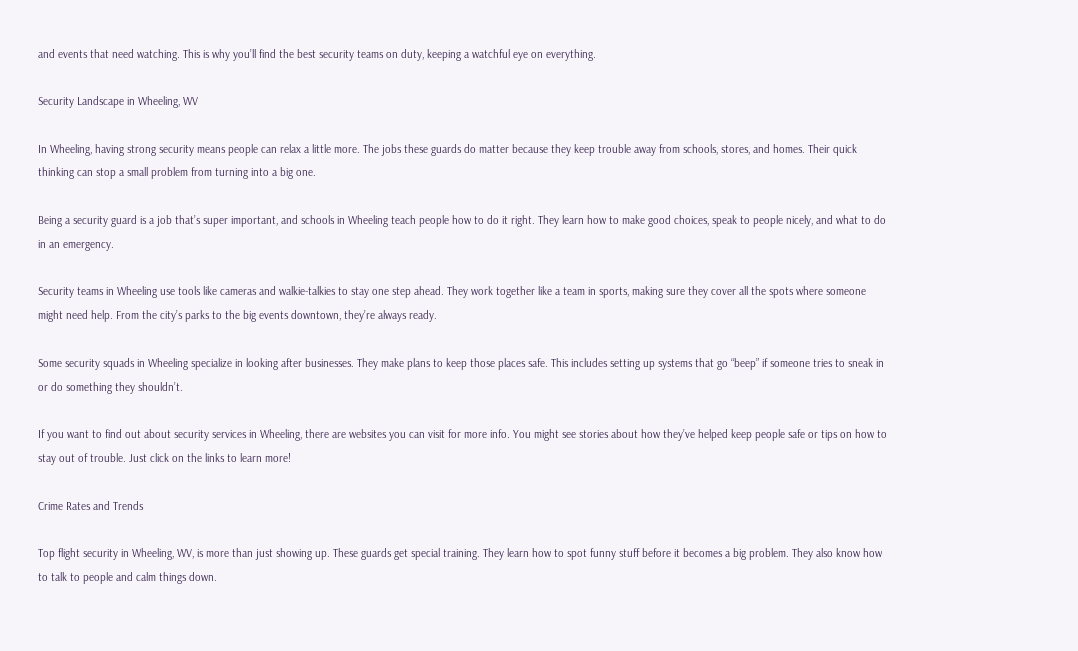and events that need watching. This is why you’ll find the best security teams on duty, keeping a watchful eye on everything.

Security Landscape in Wheeling, WV

In Wheeling, having strong security means people can relax a little more. The jobs these guards do matter because they keep trouble away from schools, stores, and homes. Their quick thinking can stop a small problem from turning into a big one.

Being a security guard is a job that’s super important, and schools in Wheeling teach people how to do it right. They learn how to make good choices, speak to people nicely, and what to do in an emergency.

Security teams in Wheeling use tools like cameras and walkie-talkies to stay one step ahead. They work together like a team in sports, making sure they cover all the spots where someone might need help. From the city’s parks to the big events downtown, they’re always ready.

Some security squads in Wheeling specialize in looking after businesses. They make plans to keep those places safe. This includes setting up systems that go “beep” if someone tries to sneak in or do something they shouldn’t.

If you want to find out about security services in Wheeling, there are websites you can visit for more info. You might see stories about how they’ve helped keep people safe or tips on how to stay out of trouble. Just click on the links to learn more!

Crime Rates and Trends

Top flight security in Wheeling, WV, is more than just showing up. These guards get special training. They learn how to spot funny stuff before it becomes a big problem. They also know how to talk to people and calm things down.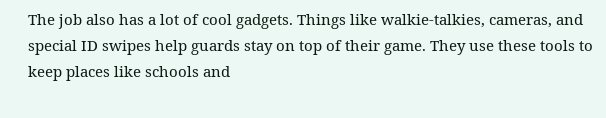The job also has a lot of cool gadgets. Things like walkie-talkies, cameras, and special ID swipes help guards stay on top of their game. They use these tools to keep places like schools and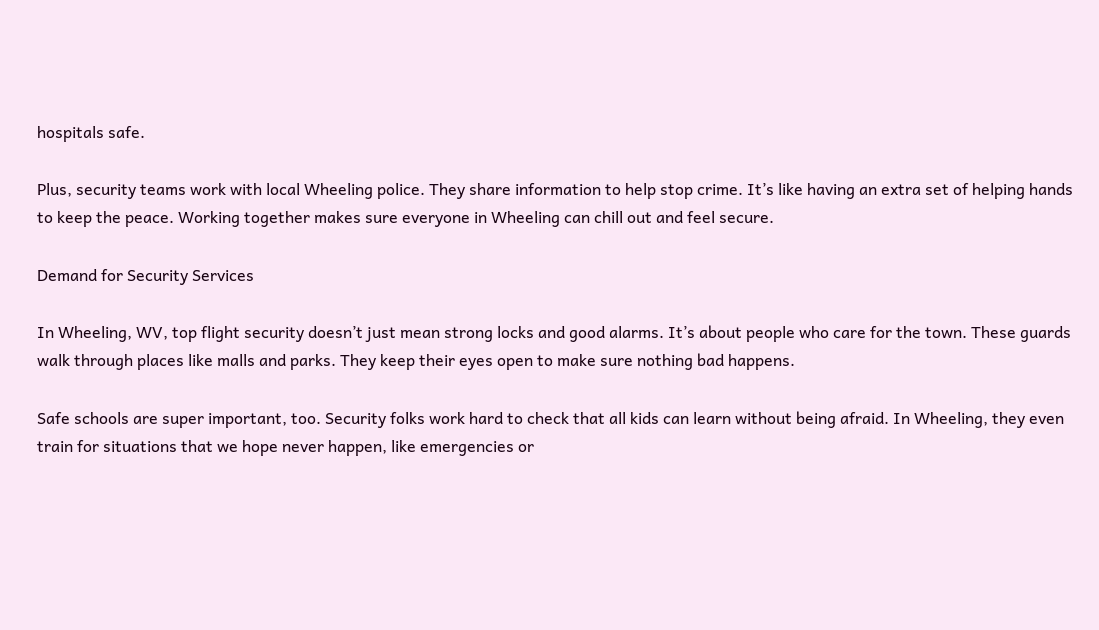hospitals safe.

Plus, security teams work with local Wheeling police. They share information to help stop crime. It’s like having an extra set of helping hands to keep the peace. Working together makes sure everyone in Wheeling can chill out and feel secure.

Demand for Security Services

In Wheeling, WV, top flight security doesn’t just mean strong locks and good alarms. It’s about people who care for the town. These guards walk through places like malls and parks. They keep their eyes open to make sure nothing bad happens.

Safe schools are super important, too. Security folks work hard to check that all kids can learn without being afraid. In Wheeling, they even train for situations that we hope never happen, like emergencies or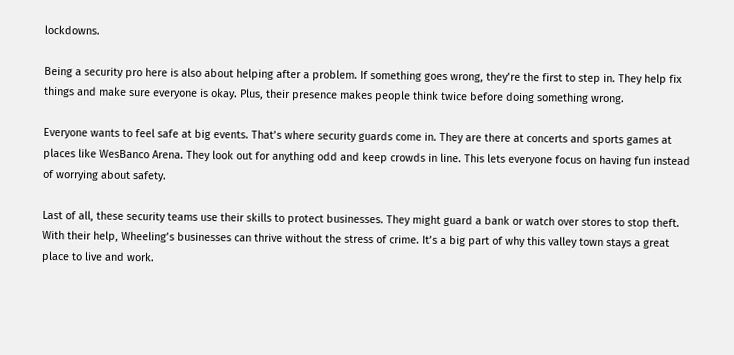lockdowns.

Being a security pro here is also about helping after a problem. If something goes wrong, they’re the first to step in. They help fix things and make sure everyone is okay. Plus, their presence makes people think twice before doing something wrong.

Everyone wants to feel safe at big events. That’s where security guards come in. They are there at concerts and sports games at places like WesBanco Arena. They look out for anything odd and keep crowds in line. This lets everyone focus on having fun instead of worrying about safety.

Last of all, these security teams use their skills to protect businesses. They might guard a bank or watch over stores to stop theft. With their help, Wheeling’s businesses can thrive without the stress of crime. It’s a big part of why this valley town stays a great place to live and work.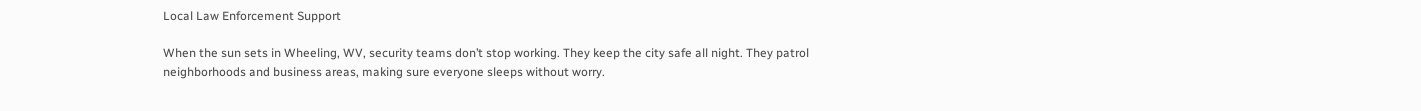Local Law Enforcement Support

When the sun sets in Wheeling, WV, security teams don’t stop working. They keep the city safe all night. They patrol neighborhoods and business areas, making sure everyone sleeps without worry.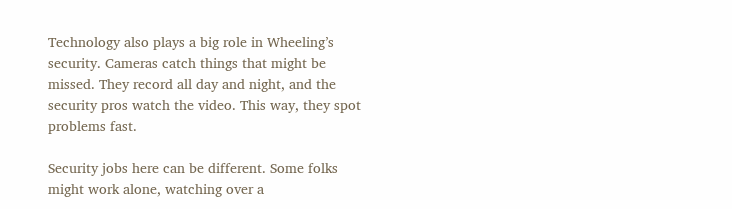Technology also plays a big role in Wheeling’s security. Cameras catch things that might be missed. They record all day and night, and the security pros watch the video. This way, they spot problems fast.

Security jobs here can be different. Some folks might work alone, watching over a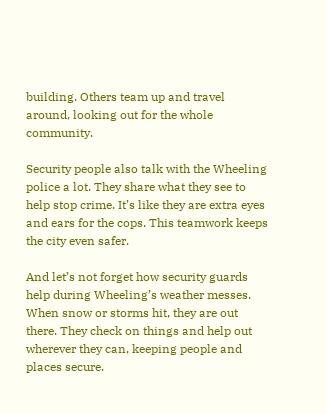building. Others team up and travel around, looking out for the whole community.

Security people also talk with the Wheeling police a lot. They share what they see to help stop crime. It’s like they are extra eyes and ears for the cops. This teamwork keeps the city even safer.

And let’s not forget how security guards help during Wheeling’s weather messes. When snow or storms hit, they are out there. They check on things and help out wherever they can, keeping people and places secure.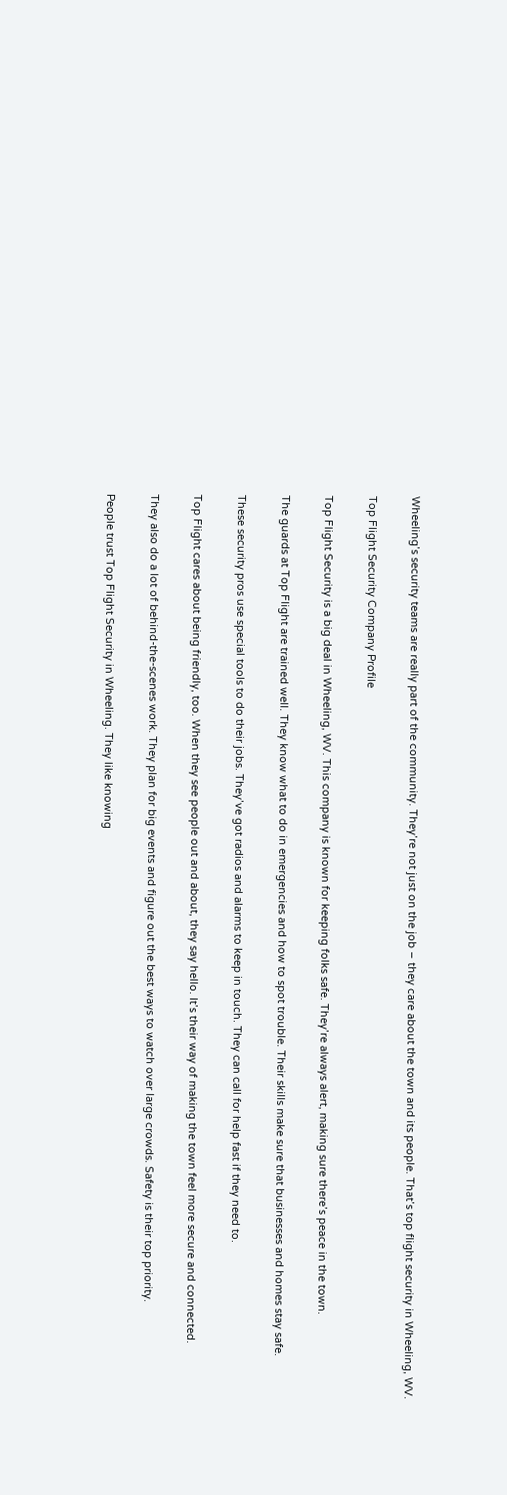Wheeling’s security teams are really part of the community. They’re not just on the job – they care about the town and its people. That’s top flight security in Wheeling, WV.

Top Flight Security Company Profile

Top Flight Security is a big deal in Wheeling, WV. This company is known for keeping folks safe. They’re always alert, making sure there’s peace in the town.

The guards at Top Flight are trained well. They know what to do in emergencies and how to spot trouble. Their skills make sure that businesses and homes stay safe.

These security pros use special tools to do their jobs. They’ve got radios and alarms to keep in touch. They can call for help fast if they need to.

Top Flight cares about being friendly, too. When they see people out and about, they say hello. It’s their way of making the town feel more secure and connected.

They also do a lot of behind-the-scenes work. They plan for big events and figure out the best ways to watch over large crowds. Safety is their top priority.

People trust Top Flight Security in Wheeling. They like knowing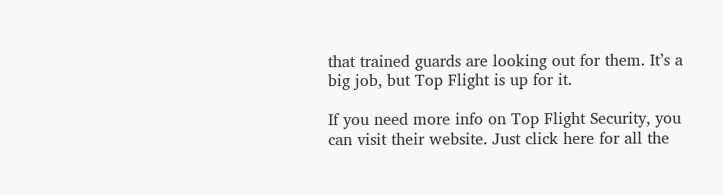that trained guards are looking out for them. It’s a big job, but Top Flight is up for it.

If you need more info on Top Flight Security, you can visit their website. Just click here for all the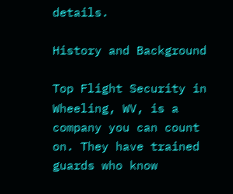details.

History and Background

Top Flight Security in Wheeling, WV, is a company you can count on. They have trained guards who know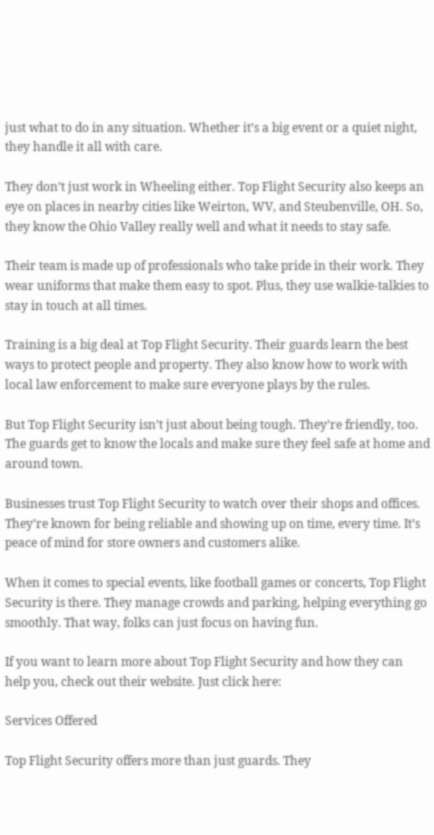just what to do in any situation. Whether it’s a big event or a quiet night, they handle it all with care.

They don’t just work in Wheeling either. Top Flight Security also keeps an eye on places in nearby cities like Weirton, WV, and Steubenville, OH. So, they know the Ohio Valley really well and what it needs to stay safe.

Their team is made up of professionals who take pride in their work. They wear uniforms that make them easy to spot. Plus, they use walkie-talkies to stay in touch at all times.

Training is a big deal at Top Flight Security. Their guards learn the best ways to protect people and property. They also know how to work with local law enforcement to make sure everyone plays by the rules.

But Top Flight Security isn’t just about being tough. They’re friendly, too. The guards get to know the locals and make sure they feel safe at home and around town.

Businesses trust Top Flight Security to watch over their shops and offices. They’re known for being reliable and showing up on time, every time. It’s peace of mind for store owners and customers alike.

When it comes to special events, like football games or concerts, Top Flight Security is there. They manage crowds and parking, helping everything go smoothly. That way, folks can just focus on having fun.

If you want to learn more about Top Flight Security and how they can help you, check out their website. Just click here:

Services Offered

Top Flight Security offers more than just guards. They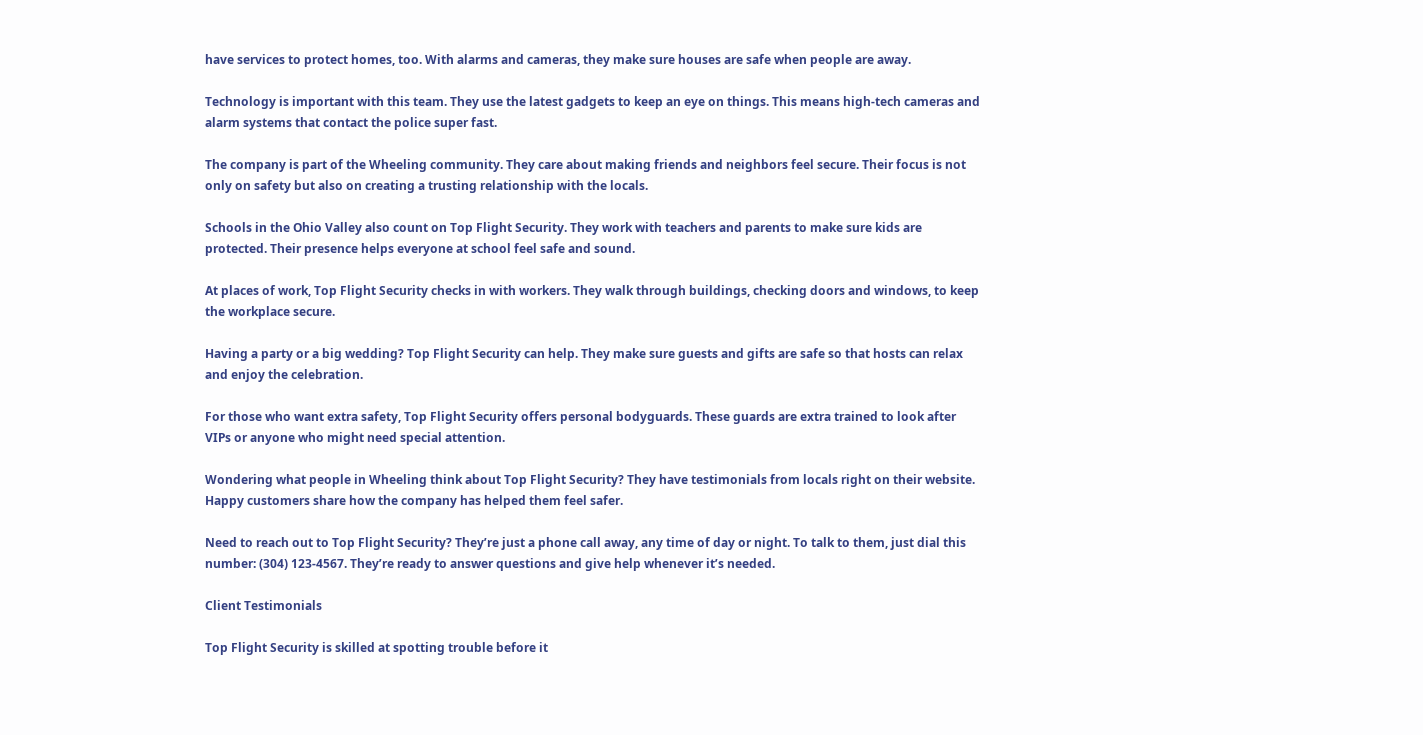have services to protect homes, too. With alarms and cameras, they make sure houses are safe when people are away.

Technology is important with this team. They use the latest gadgets to keep an eye on things. This means high-tech cameras and alarm systems that contact the police super fast.

The company is part of the Wheeling community. They care about making friends and neighbors feel secure. Their focus is not only on safety but also on creating a trusting relationship with the locals.

Schools in the Ohio Valley also count on Top Flight Security. They work with teachers and parents to make sure kids are protected. Their presence helps everyone at school feel safe and sound.

At places of work, Top Flight Security checks in with workers. They walk through buildings, checking doors and windows, to keep the workplace secure.

Having a party or a big wedding? Top Flight Security can help. They make sure guests and gifts are safe so that hosts can relax and enjoy the celebration.

For those who want extra safety, Top Flight Security offers personal bodyguards. These guards are extra trained to look after VIPs or anyone who might need special attention.

Wondering what people in Wheeling think about Top Flight Security? They have testimonials from locals right on their website. Happy customers share how the company has helped them feel safer.

Need to reach out to Top Flight Security? They’re just a phone call away, any time of day or night. To talk to them, just dial this number: (304) 123-4567. They’re ready to answer questions and give help whenever it’s needed.

Client Testimonials

Top Flight Security is skilled at spotting trouble before it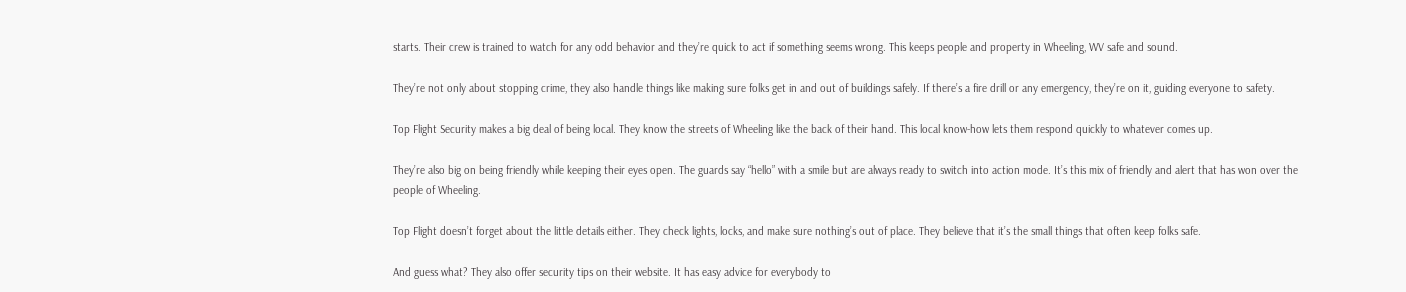starts. Their crew is trained to watch for any odd behavior and they’re quick to act if something seems wrong. This keeps people and property in Wheeling, WV safe and sound.

They’re not only about stopping crime, they also handle things like making sure folks get in and out of buildings safely. If there’s a fire drill or any emergency, they’re on it, guiding everyone to safety.

Top Flight Security makes a big deal of being local. They know the streets of Wheeling like the back of their hand. This local know-how lets them respond quickly to whatever comes up.

They’re also big on being friendly while keeping their eyes open. The guards say “hello” with a smile but are always ready to switch into action mode. It’s this mix of friendly and alert that has won over the people of Wheeling.

Top Flight doesn’t forget about the little details either. They check lights, locks, and make sure nothing’s out of place. They believe that it’s the small things that often keep folks safe.

And guess what? They also offer security tips on their website. It has easy advice for everybody to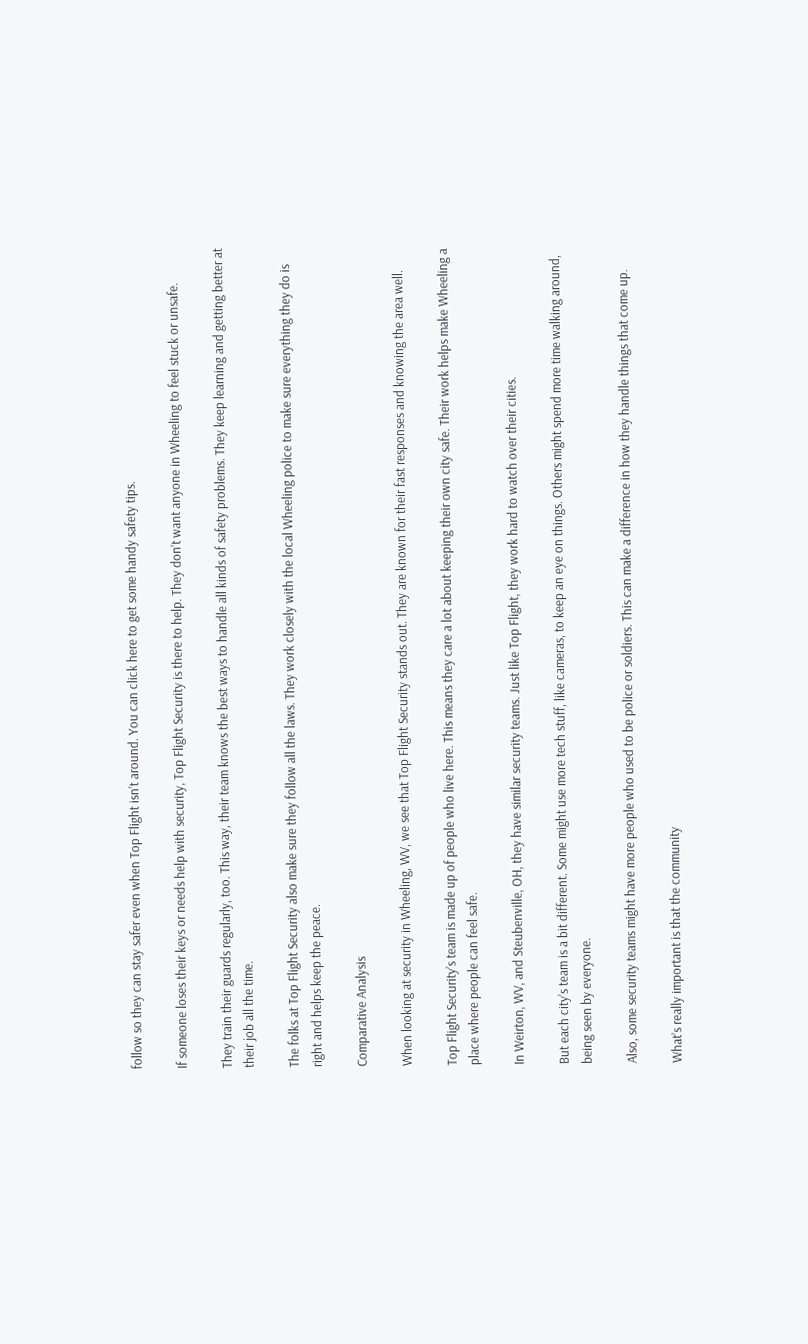follow so they can stay safer even when Top Flight isn’t around. You can click here to get some handy safety tips.

If someone loses their keys or needs help with security, Top Flight Security is there to help. They don’t want anyone in Wheeling to feel stuck or unsafe.

They train their guards regularly, too. This way, their team knows the best ways to handle all kinds of safety problems. They keep learning and getting better at their job all the time.

The folks at Top Flight Security also make sure they follow all the laws. They work closely with the local Wheeling police to make sure everything they do is right and helps keep the peace.

Comparative Analysis

When looking at security in Wheeling, WV, we see that Top Flight Security stands out. They are known for their fast responses and knowing the area well.

Top Flight Security’s team is made up of people who live here. This means they care a lot about keeping their own city safe. Their work helps make Wheeling a place where people can feel safe.

In Weirton, WV, and Steubenville, OH, they have similar security teams. Just like Top Flight, they work hard to watch over their cities.

But each city’s team is a bit different. Some might use more tech stuff, like cameras, to keep an eye on things. Others might spend more time walking around, being seen by everyone.

Also, some security teams might have more people who used to be police or soldiers. This can make a difference in how they handle things that come up.

What’s really important is that the community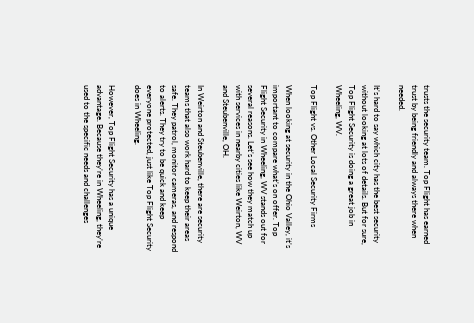trusts the security team. Top Flight has earned trust by being friendly and always there when needed.

It’s hard to say which city has the best security without looking at lots of details. But for sure, Top Flight Security is doing a great job in Wheeling, WV.

Top Flight vs. Other Local Security Firms

When looking at security in the Ohio Valley, it’s important to compare what’s on offer. Top Flight Security in Wheeling, WV stands out for several reasons. Let’s see how they match up with services in nearby cities like Weirton, WV and Steubenville, OH.

In Weirton and Steubenville, there are security teams that also work hard to keep their areas safe. They patrol, monitor cameras, and respond to alerts. They try to be quick and keep everyone protected, just like Top Flight Security does in Wheeling.

However, Top Flight Security has a unique advantage. Because they’re in Wheeling, they’re used to the specific needs and challenges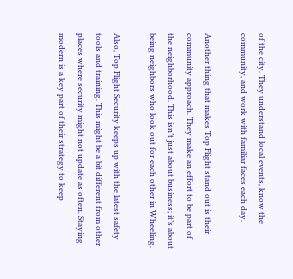of the city. They understand local events, know the community, and work with familiar faces each day.

Another thing that makes Top Flight stand out is their community approach. They make an effort to be part of the neighborhood. This isn’t just about business; it’s about being neighbors who look out for each other in Wheeling.

Also, Top Flight Security keeps up with the latest safety tools and training. This might be a bit different from other places where security might not update as often. Staying modern is a key part of their strategy to keep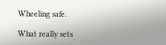Wheeling safe.

What really sets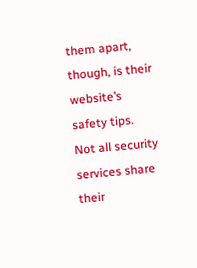them apart, though, is their website’s safety tips. Not all security services share their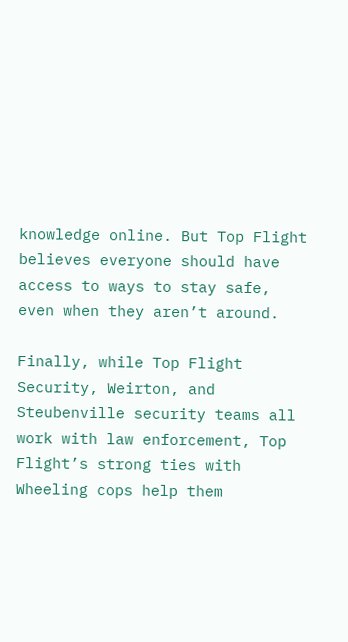knowledge online. But Top Flight believes everyone should have access to ways to stay safe, even when they aren’t around.

Finally, while Top Flight Security, Weirton, and Steubenville security teams all work with law enforcement, Top Flight’s strong ties with Wheeling cops help them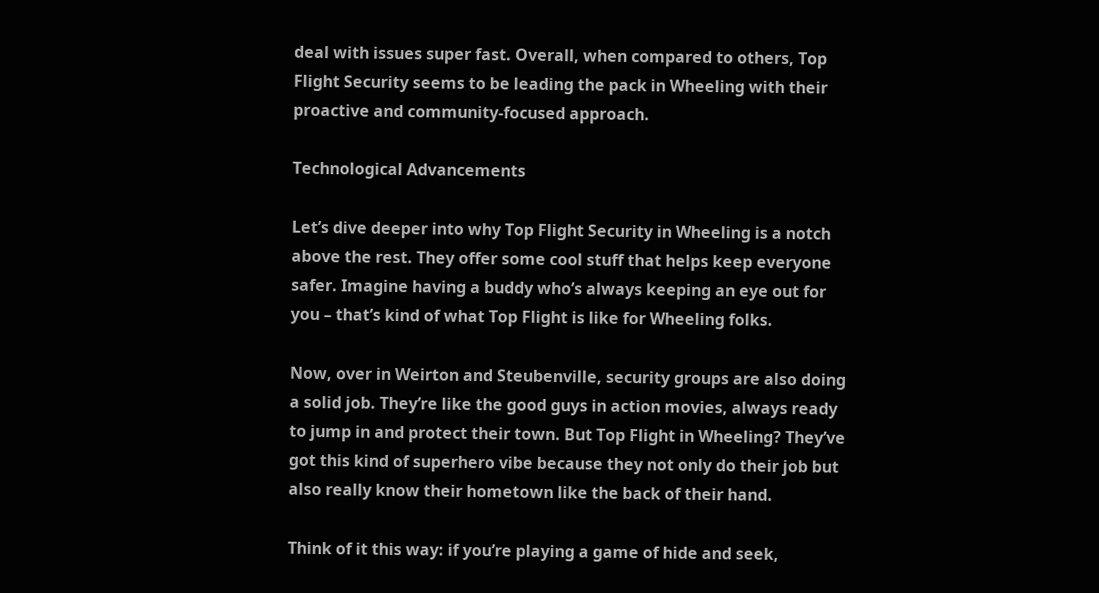deal with issues super fast. Overall, when compared to others, Top Flight Security seems to be leading the pack in Wheeling with their proactive and community-focused approach.

Technological Advancements

Let’s dive deeper into why Top Flight Security in Wheeling is a notch above the rest. They offer some cool stuff that helps keep everyone safer. Imagine having a buddy who’s always keeping an eye out for you – that’s kind of what Top Flight is like for Wheeling folks.

Now, over in Weirton and Steubenville, security groups are also doing a solid job. They’re like the good guys in action movies, always ready to jump in and protect their town. But Top Flight in Wheeling? They’ve got this kind of superhero vibe because they not only do their job but also really know their hometown like the back of their hand.

Think of it this way: if you’re playing a game of hide and seek,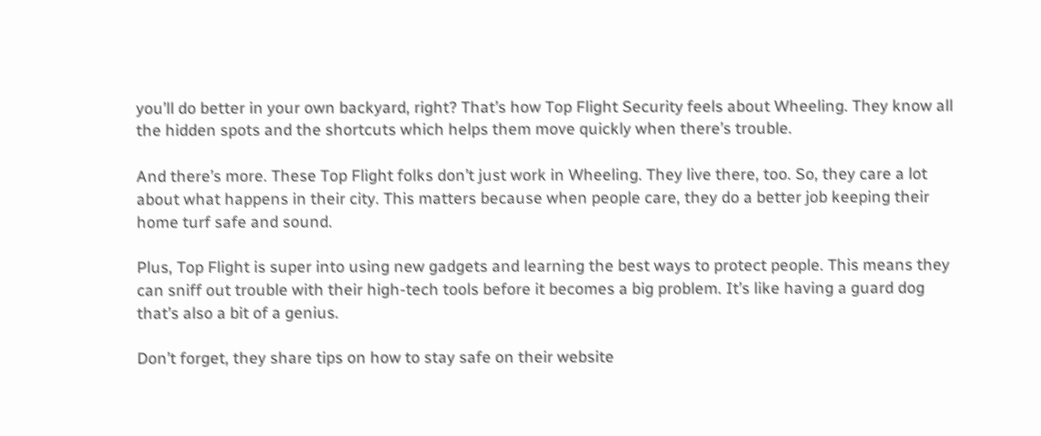you’ll do better in your own backyard, right? That’s how Top Flight Security feels about Wheeling. They know all the hidden spots and the shortcuts which helps them move quickly when there’s trouble.

And there’s more. These Top Flight folks don’t just work in Wheeling. They live there, too. So, they care a lot about what happens in their city. This matters because when people care, they do a better job keeping their home turf safe and sound.

Plus, Top Flight is super into using new gadgets and learning the best ways to protect people. This means they can sniff out trouble with their high-tech tools before it becomes a big problem. It’s like having a guard dog that’s also a bit of a genius.

Don’t forget, they share tips on how to stay safe on their website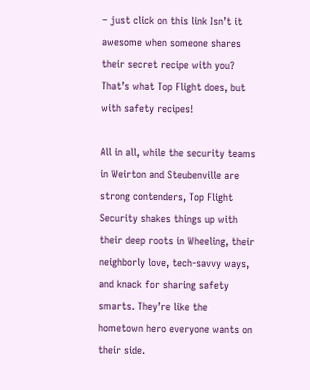– just click on this link Isn’t it awesome when someone shares their secret recipe with you? That’s what Top Flight does, but with safety recipes!

All in all, while the security teams in Weirton and Steubenville are strong contenders, Top Flight Security shakes things up with their deep roots in Wheeling, their neighborly love, tech-savvy ways, and knack for sharing safety smarts. They’re like the hometown hero everyone wants on their side.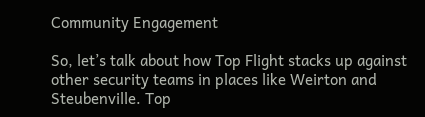Community Engagement

So, let’s talk about how Top Flight stacks up against other security teams in places like Weirton and Steubenville. Top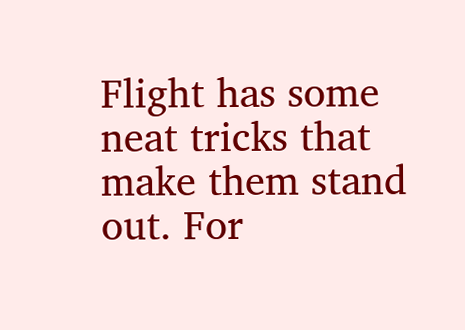Flight has some neat tricks that make them stand out. For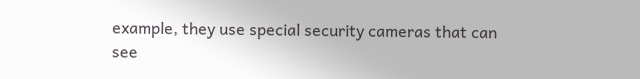example, they use special security cameras that can see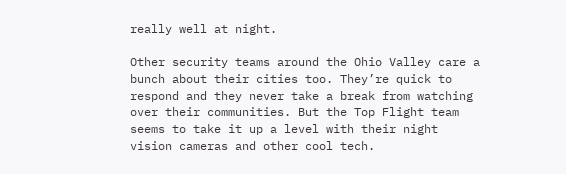really well at night.

Other security teams around the Ohio Valley care a bunch about their cities too. They’re quick to respond and they never take a break from watching over their communities. But the Top Flight team seems to take it up a level with their night vision cameras and other cool tech.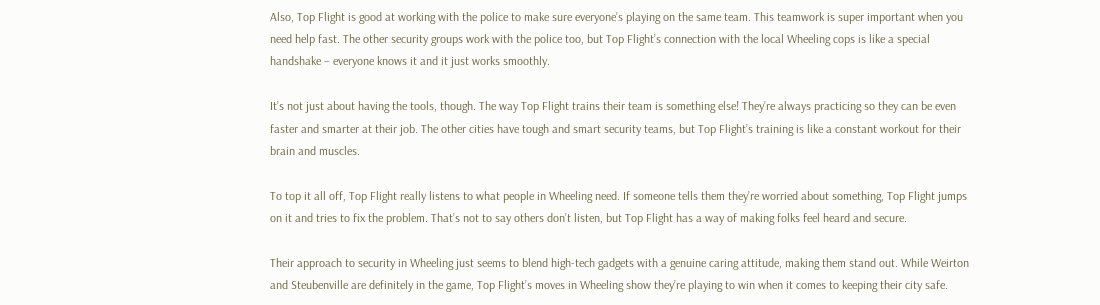Also, Top Flight is good at working with the police to make sure everyone’s playing on the same team. This teamwork is super important when you need help fast. The other security groups work with the police too, but Top Flight’s connection with the local Wheeling cops is like a special handshake – everyone knows it and it just works smoothly.

It’s not just about having the tools, though. The way Top Flight trains their team is something else! They’re always practicing so they can be even faster and smarter at their job. The other cities have tough and smart security teams, but Top Flight’s training is like a constant workout for their brain and muscles.

To top it all off, Top Flight really listens to what people in Wheeling need. If someone tells them they’re worried about something, Top Flight jumps on it and tries to fix the problem. That’s not to say others don’t listen, but Top Flight has a way of making folks feel heard and secure.

Their approach to security in Wheeling just seems to blend high-tech gadgets with a genuine caring attitude, making them stand out. While Weirton and Steubenville are definitely in the game, Top Flight’s moves in Wheeling show they’re playing to win when it comes to keeping their city safe.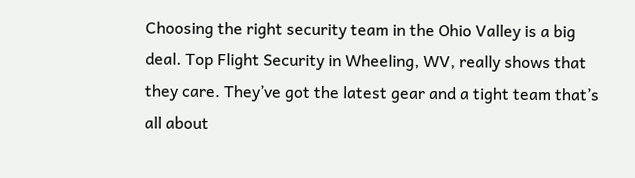Choosing the right security team in the Ohio Valley is a big deal. Top Flight Security in Wheeling, WV, really shows that they care. They’ve got the latest gear and a tight team that’s all about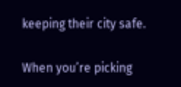keeping their city safe.

When you’re picking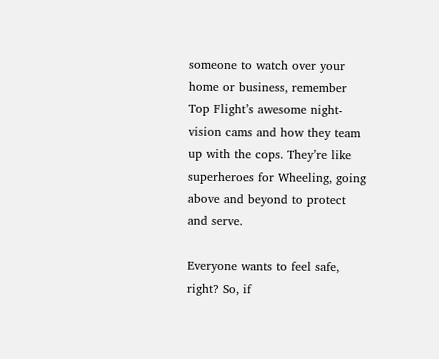someone to watch over your home or business, remember Top Flight’s awesome night-vision cams and how they team up with the cops. They’re like superheroes for Wheeling, going above and beyond to protect and serve.

Everyone wants to feel safe, right? So, if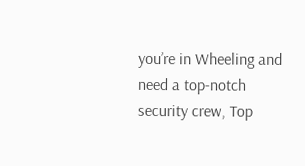you’re in Wheeling and need a top-notch security crew, Top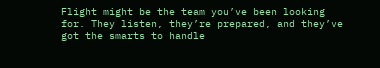Flight might be the team you’ve been looking for. They listen, they’re prepared, and they’ve got the smarts to handle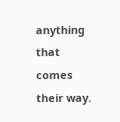anything that comes their way.